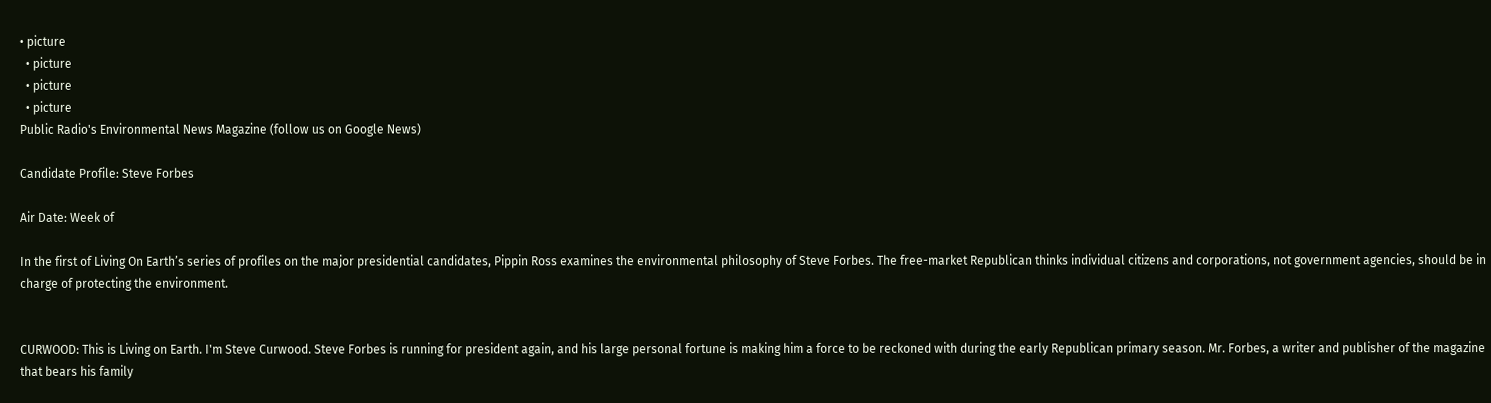• picture
  • picture
  • picture
  • picture
Public Radio's Environmental News Magazine (follow us on Google News)

Candidate Profile: Steve Forbes

Air Date: Week of

In the first of Living On Earth’s series of profiles on the major presidential candidates, Pippin Ross examines the environmental philosophy of Steve Forbes. The free-market Republican thinks individual citizens and corporations, not government agencies, should be in charge of protecting the environment.


CURWOOD: This is Living on Earth. I'm Steve Curwood. Steve Forbes is running for president again, and his large personal fortune is making him a force to be reckoned with during the early Republican primary season. Mr. Forbes, a writer and publisher of the magazine that bears his family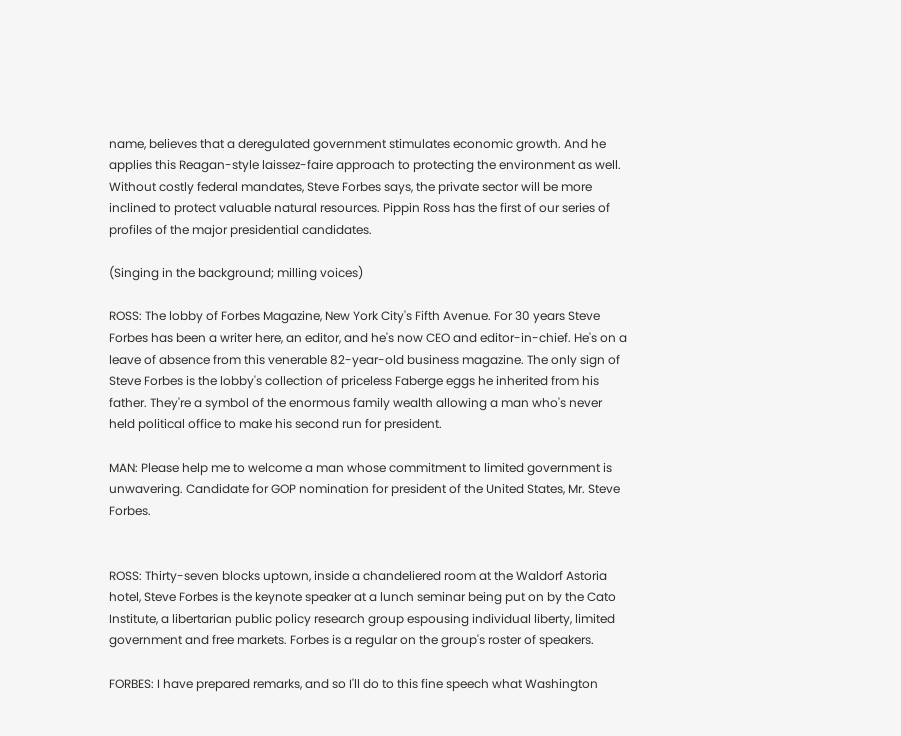name, believes that a deregulated government stimulates economic growth. And he applies this Reagan-style laissez-faire approach to protecting the environment as well. Without costly federal mandates, Steve Forbes says, the private sector will be more inclined to protect valuable natural resources. Pippin Ross has the first of our series of profiles of the major presidential candidates.

(Singing in the background; milling voices)

ROSS: The lobby of Forbes Magazine, New York City's Fifth Avenue. For 30 years Steve Forbes has been a writer here, an editor, and he's now CEO and editor-in-chief. He's on a leave of absence from this venerable 82-year-old business magazine. The only sign of Steve Forbes is the lobby's collection of priceless Faberge eggs he inherited from his father. They're a symbol of the enormous family wealth allowing a man who's never held political office to make his second run for president.

MAN: Please help me to welcome a man whose commitment to limited government is unwavering. Candidate for GOP nomination for president of the United States, Mr. Steve Forbes.


ROSS: Thirty-seven blocks uptown, inside a chandeliered room at the Waldorf Astoria hotel, Steve Forbes is the keynote speaker at a lunch seminar being put on by the Cato Institute, a libertarian public policy research group espousing individual liberty, limited government and free markets. Forbes is a regular on the group's roster of speakers.

FORBES: I have prepared remarks, and so I'll do to this fine speech what Washington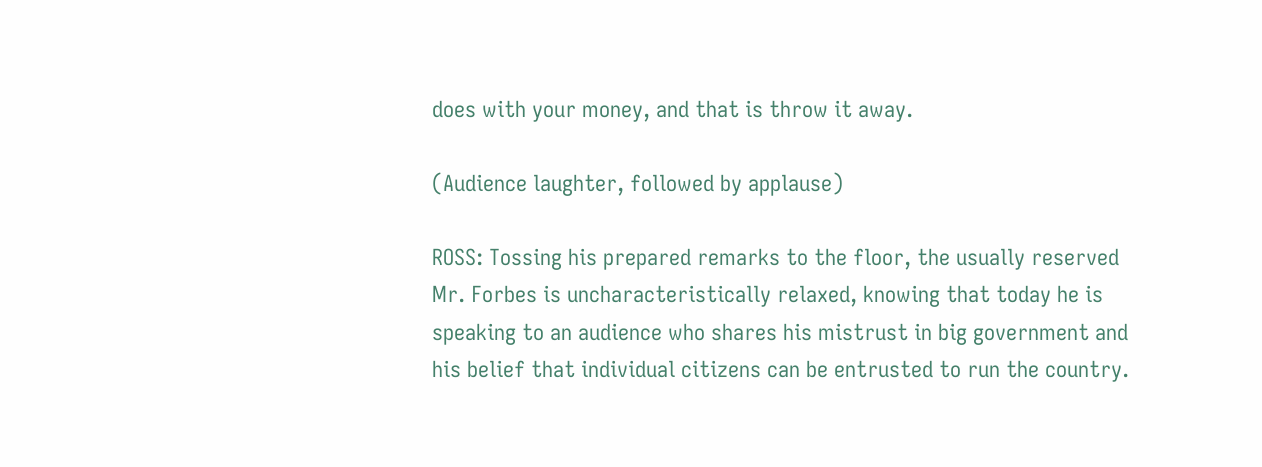does with your money, and that is throw it away.

(Audience laughter, followed by applause)

ROSS: Tossing his prepared remarks to the floor, the usually reserved Mr. Forbes is uncharacteristically relaxed, knowing that today he is speaking to an audience who shares his mistrust in big government and his belief that individual citizens can be entrusted to run the country.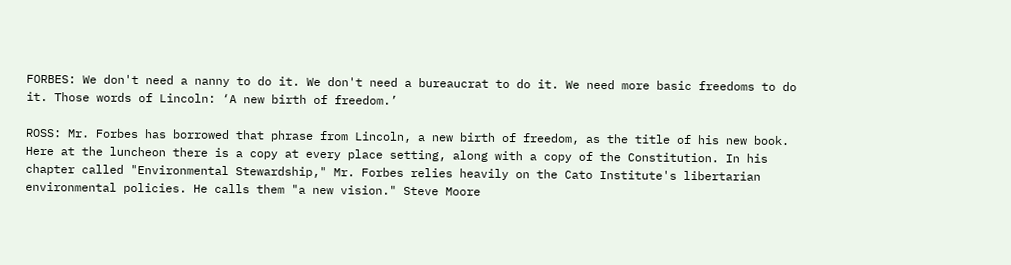FORBES: We don't need a nanny to do it. We don't need a bureaucrat to do it. We need more basic freedoms to do it. Those words of Lincoln: ‘A new birth of freedom.’

ROSS: Mr. Forbes has borrowed that phrase from Lincoln, a new birth of freedom, as the title of his new book. Here at the luncheon there is a copy at every place setting, along with a copy of the Constitution. In his chapter called "Environmental Stewardship," Mr. Forbes relies heavily on the Cato Institute's libertarian environmental policies. He calls them "a new vision." Steve Moore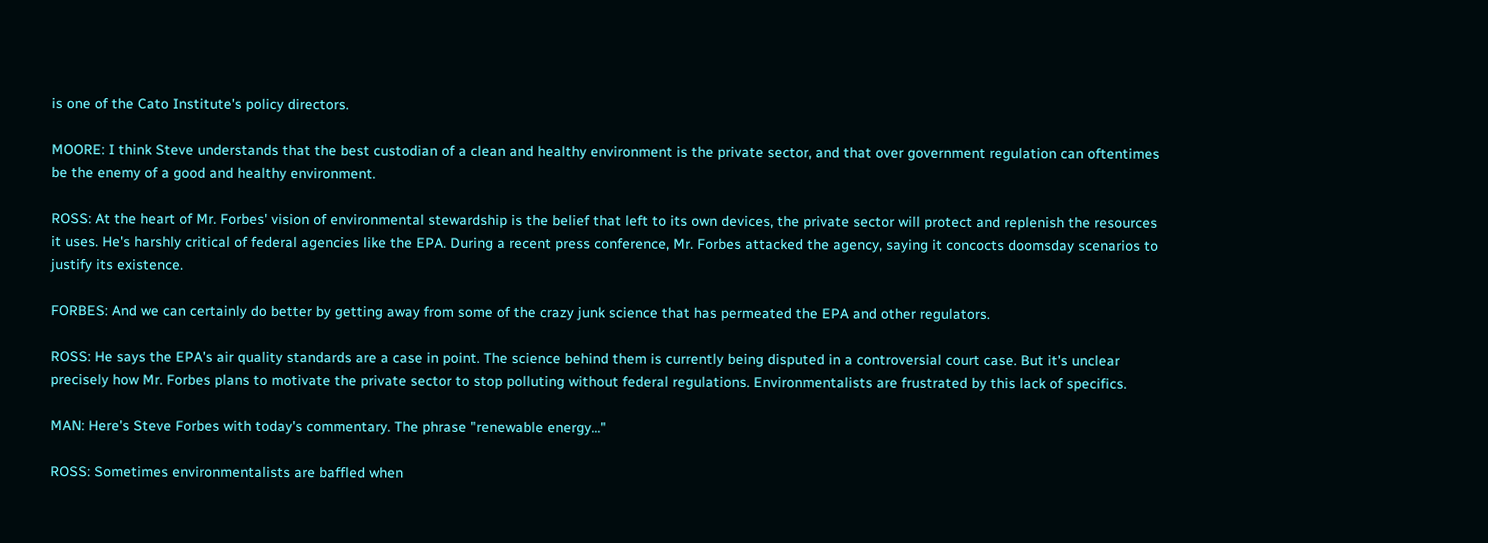is one of the Cato Institute's policy directors.

MOORE: I think Steve understands that the best custodian of a clean and healthy environment is the private sector, and that over government regulation can oftentimes be the enemy of a good and healthy environment.

ROSS: At the heart of Mr. Forbes' vision of environmental stewardship is the belief that left to its own devices, the private sector will protect and replenish the resources it uses. He's harshly critical of federal agencies like the EPA. During a recent press conference, Mr. Forbes attacked the agency, saying it concocts doomsday scenarios to justify its existence.

FORBES: And we can certainly do better by getting away from some of the crazy junk science that has permeated the EPA and other regulators.

ROSS: He says the EPA's air quality standards are a case in point. The science behind them is currently being disputed in a controversial court case. But it's unclear precisely how Mr. Forbes plans to motivate the private sector to stop polluting without federal regulations. Environmentalists are frustrated by this lack of specifics.

MAN: Here's Steve Forbes with today's commentary. The phrase "renewable energy..."

ROSS: Sometimes environmentalists are baffled when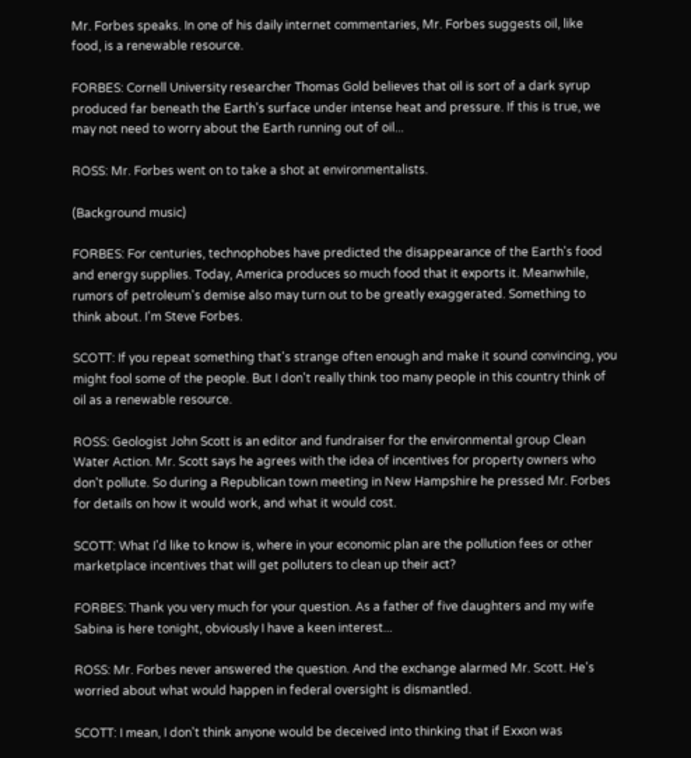Mr. Forbes speaks. In one of his daily internet commentaries, Mr. Forbes suggests oil, like food, is a renewable resource.

FORBES: Cornell University researcher Thomas Gold believes that oil is sort of a dark syrup produced far beneath the Earth's surface under intense heat and pressure. If this is true, we may not need to worry about the Earth running out of oil...

ROSS: Mr. Forbes went on to take a shot at environmentalists.

(Background music)

FORBES: For centuries, technophobes have predicted the disappearance of the Earth's food and energy supplies. Today, America produces so much food that it exports it. Meanwhile, rumors of petroleum's demise also may turn out to be greatly exaggerated. Something to think about. I'm Steve Forbes.

SCOTT: If you repeat something that's strange often enough and make it sound convincing, you might fool some of the people. But I don't really think too many people in this country think of oil as a renewable resource.

ROSS: Geologist John Scott is an editor and fundraiser for the environmental group Clean Water Action. Mr. Scott says he agrees with the idea of incentives for property owners who don't pollute. So during a Republican town meeting in New Hampshire he pressed Mr. Forbes for details on how it would work, and what it would cost.

SCOTT: What I'd like to know is, where in your economic plan are the pollution fees or other marketplace incentives that will get polluters to clean up their act?

FORBES: Thank you very much for your question. As a father of five daughters and my wife Sabina is here tonight, obviously I have a keen interest...

ROSS: Mr. Forbes never answered the question. And the exchange alarmed Mr. Scott. He's worried about what would happen in federal oversight is dismantled.

SCOTT: I mean, I don't think anyone would be deceived into thinking that if Exxon was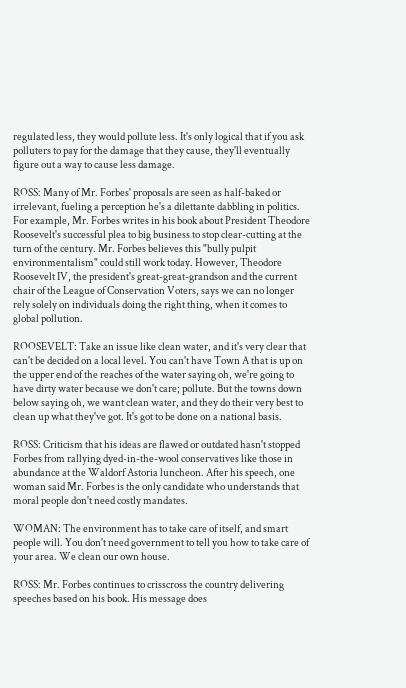regulated less, they would pollute less. It's only logical that if you ask polluters to pay for the damage that they cause, they'll eventually figure out a way to cause less damage.

ROSS: Many of Mr. Forbes' proposals are seen as half-baked or irrelevant, fueling a perception he's a dilettante dabbling in politics. For example, Mr. Forbes writes in his book about President Theodore Roosevelt's successful plea to big business to stop clear-cutting at the turn of the century. Mr. Forbes believes this "bully pulpit environmentalism" could still work today. However, Theodore Roosevelt IV, the president's great-great-grandson and the current chair of the League of Conservation Voters, says we can no longer rely solely on individuals doing the right thing, when it comes to global pollution.

ROOSEVELT: Take an issue like clean water, and it's very clear that can't be decided on a local level. You can't have Town A that is up on the upper end of the reaches of the water saying oh, we're going to have dirty water because we don't care; pollute. But the towns down below saying oh, we want clean water, and they do their very best to clean up what they've got. It's got to be done on a national basis.

ROSS: Criticism that his ideas are flawed or outdated hasn't stopped Forbes from rallying dyed-in-the-wool conservatives like those in abundance at the Waldorf Astoria luncheon. After his speech, one woman said Mr. Forbes is the only candidate who understands that moral people don't need costly mandates.

WOMAN: The environment has to take care of itself, and smart people will. You don't need government to tell you how to take care of your area. We clean our own house.

ROSS: Mr. Forbes continues to crisscross the country delivering speeches based on his book. His message does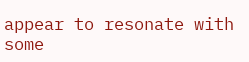appear to resonate with some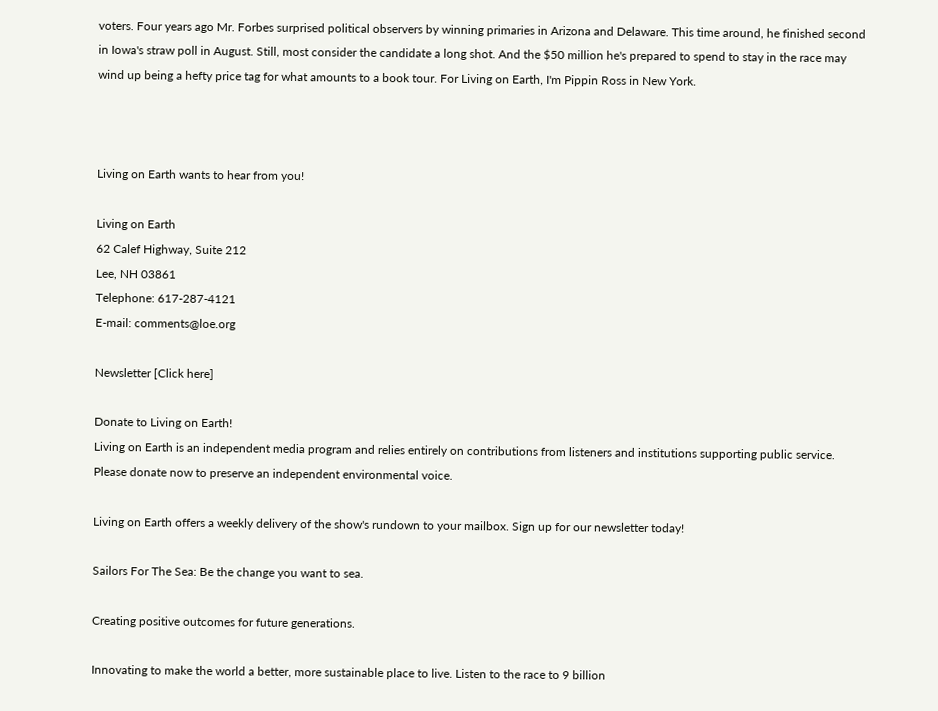voters. Four years ago Mr. Forbes surprised political observers by winning primaries in Arizona and Delaware. This time around, he finished second in Iowa's straw poll in August. Still, most consider the candidate a long shot. And the $50 million he's prepared to spend to stay in the race may wind up being a hefty price tag for what amounts to a book tour. For Living on Earth, I'm Pippin Ross in New York.



Living on Earth wants to hear from you!

Living on Earth
62 Calef Highway, Suite 212
Lee, NH 03861
Telephone: 617-287-4121
E-mail: comments@loe.org

Newsletter [Click here]

Donate to Living on Earth!
Living on Earth is an independent media program and relies entirely on contributions from listeners and institutions supporting public service. Please donate now to preserve an independent environmental voice.

Living on Earth offers a weekly delivery of the show's rundown to your mailbox. Sign up for our newsletter today!

Sailors For The Sea: Be the change you want to sea.

Creating positive outcomes for future generations.

Innovating to make the world a better, more sustainable place to live. Listen to the race to 9 billion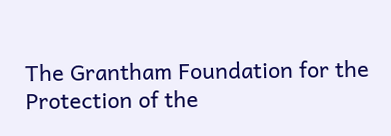The Grantham Foundation for the Protection of the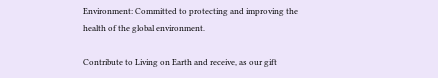Environment: Committed to protecting and improving the health of the global environment.

Contribute to Living on Earth and receive, as our gift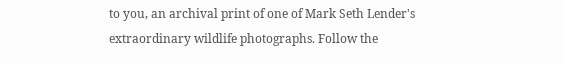to you, an archival print of one of Mark Seth Lender's extraordinary wildlife photographs. Follow the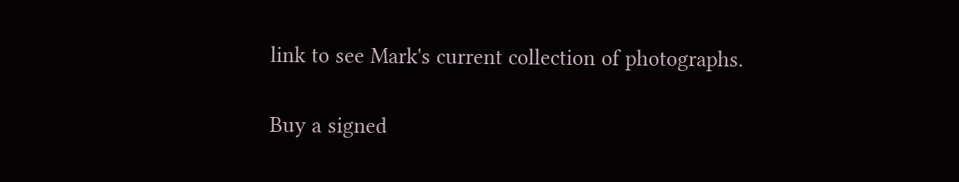link to see Mark's current collection of photographs.

Buy a signed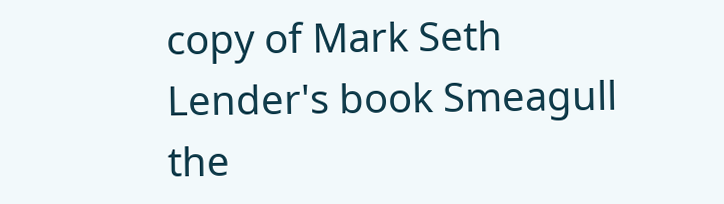copy of Mark Seth Lender's book Smeagull the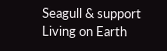Seagull & support Living on Earth